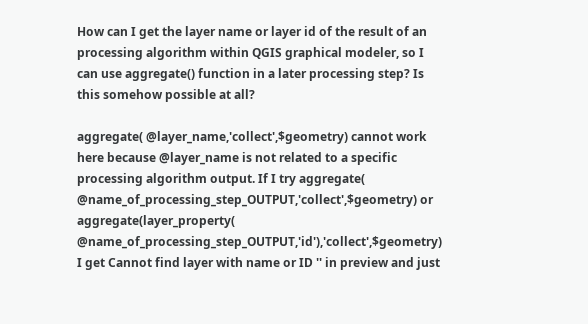How can I get the layer name or layer id of the result of an processing algorithm within QGIS graphical modeler, so I can use aggregate() function in a later processing step? Is this somehow possible at all?

aggregate( @layer_name,'collect',$geometry) cannot work here because @layer_name is not related to a specific processing algorithm output. If I try aggregate( @name_of_processing_step_OUTPUT,'collect',$geometry) or aggregate(layer_property( @name_of_processing_step_OUTPUT,'id'),'collect',$geometry) I get Cannot find layer with name or ID '' in preview and just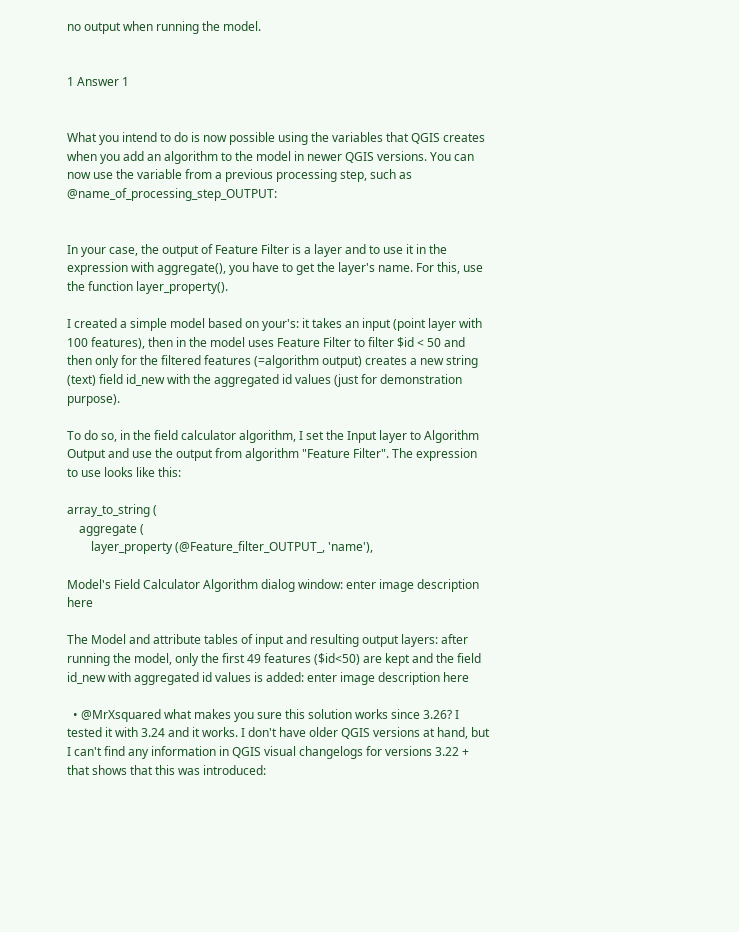no output when running the model.


1 Answer 1


What you intend to do is now possible using the variables that QGIS creates when you add an algorithm to the model in newer QGIS versions. You can now use the variable from a previous processing step, such as @name_of_processing_step_OUTPUT:


In your case, the output of Feature Filter is a layer and to use it in the expression with aggregate(), you have to get the layer's name. For this, use the function layer_property().

I created a simple model based on your's: it takes an input (point layer with 100 features), then in the model uses Feature Filter to filter $id < 50 and then only for the filtered features (=algorithm output) creates a new string (text) field id_new with the aggregated id values (just for demonstration purpose).

To do so, in the field calculator algorithm, I set the Input layer to Algorithm Output and use the output from algorithm "Feature Filter". The expression to use looks like this:

array_to_string (
    aggregate (
        layer_property (@Feature_filter_OUTPUT_, 'name'),

Model's Field Calculator Algorithm dialog window: enter image description here

The Model and attribute tables of input and resulting output layers: after running the model, only the first 49 features ($id<50) are kept and the field id_new with aggregated id values is added: enter image description here

  • @MrXsquared what makes you sure this solution works since 3.26? I tested it with 3.24 and it works. I don't have older QGIS versions at hand, but I can't find any information in QGIS visual changelogs for versions 3.22 + that shows that this was introduced: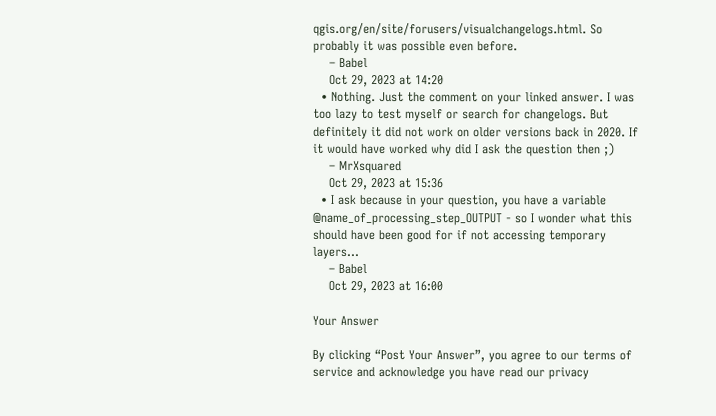qgis.org/en/site/forusers/visualchangelogs.html. So probably it was possible even before.
    – Babel
    Oct 29, 2023 at 14:20
  • Nothing. Just the comment on your linked answer. I was too lazy to test myself or search for changelogs. But definitely it did not work on older versions back in 2020. If it would have worked why did I ask the question then ;)
    – MrXsquared
    Oct 29, 2023 at 15:36
  • I ask because in your question, you have a variable @name_of_processing_step_OUTPUT - so I wonder what this should have been good for if not accessing temporary layers...
    – Babel
    Oct 29, 2023 at 16:00

Your Answer

By clicking “Post Your Answer”, you agree to our terms of service and acknowledge you have read our privacy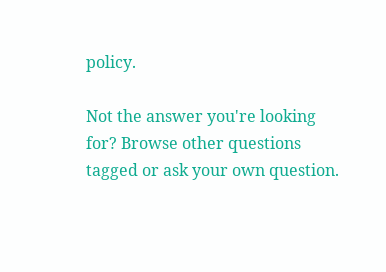policy.

Not the answer you're looking for? Browse other questions tagged or ask your own question.